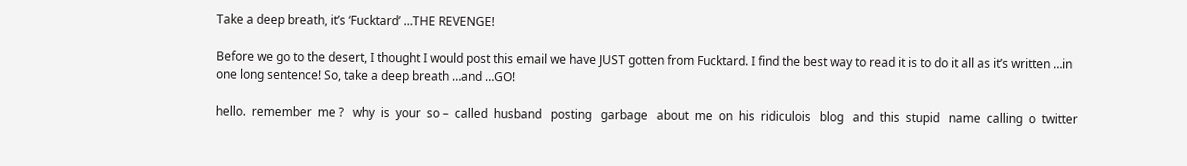Take a deep breath, it’s ‘Fucktard’ …THE REVENGE!

Before we go to the desert, I thought I would post this email we have JUST gotten from Fucktard. I find the best way to read it is to do it all as it’s written …in one long sentence! So, take a deep breath …and …GO!

hello.  remember  me ?   why  is  your  so –  called  husband   posting   garbage   about  me  on  his  ridiculois   blog   and  this  stupid   name  calling  o  twitter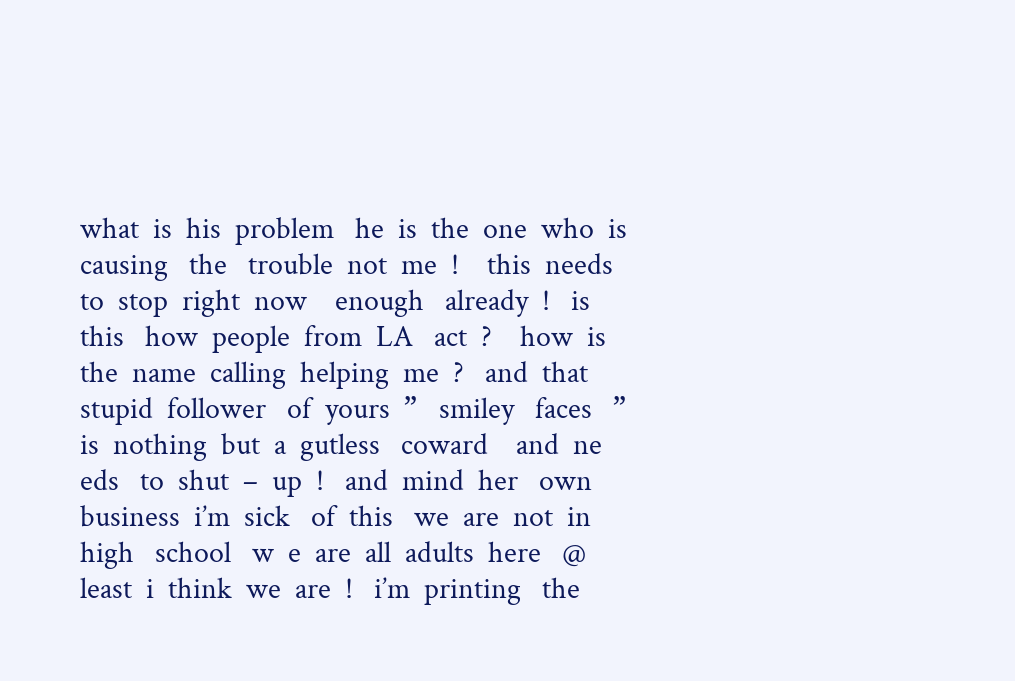what  is  his  problem   he  is  the  one  who  is  causing   the   trouble  not  me  !    this  needs  to  stop  right  now    enough   already  !   is  this   how  people  from  LA   act  ?    how  is  the  name  calling  helping  me  ?   and  that  stupid  follower   of  yours  ”   smiley   faces   ”    is  nothing  but  a  gutless   coward    and  ne eds   to  shut  –  up  !   and  mind  her   own  business  i’m  sick   of  this   we  are  not  in  high   school   w  e  are  all  adults  here   @  least  i  think  we  are  !   i’m  printing   the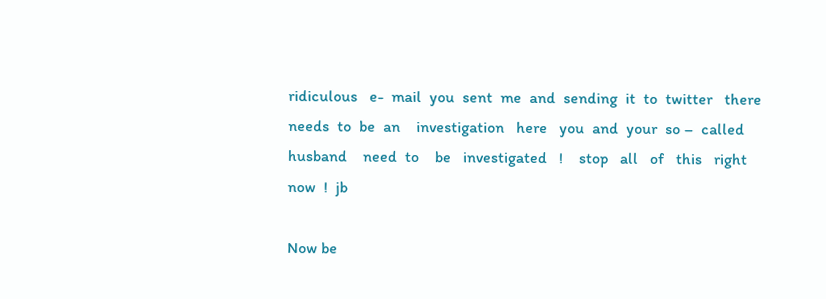ridiculous   e-  mail  you  sent  me  and  sending  it  to  twitter   there  needs  to  be  an    investigation   here   you  and  your  so –  called   husband    need  to    be   investigated   !    stop   all   of   this   right   now  !  jb

Now be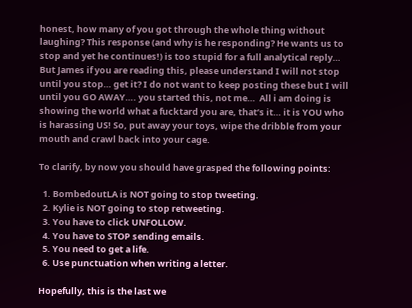honest, how many of you got through the whole thing without laughing? This response (and why is he responding? He wants us to stop and yet he continues!) is too stupid for a full analytical reply… But James if you are reading this, please understand I will not stop until you stop… get it? I do not want to keep posting these but I will until you GO AWAY…. you started this, not me…  All i am doing is showing the world what a fucktard you are, that’s it… it is YOU who is harassing US! So, put away your toys, wipe the dribble from your mouth and crawl back into your cage.

To clarify, by now you should have grasped the following points:

  1. BombedoutLA is NOT going to stop tweeting.
  2. Kylie is NOT going to stop retweeting.
  3. You have to click UNFOLLOW.
  4. You have to STOP sending emails.
  5. You need to get a life.
  6. Use punctuation when writing a letter.

Hopefully, this is the last we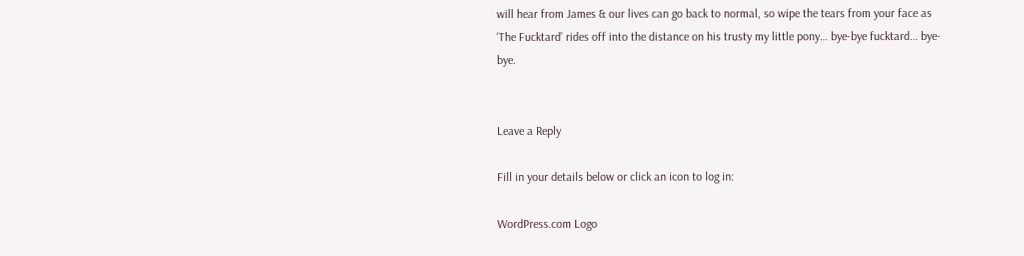will hear from James & our lives can go back to normal, so wipe the tears from your face as ‘The Fucktard’ rides off into the distance on his trusty my little pony… bye-bye fucktard… bye-bye.


Leave a Reply

Fill in your details below or click an icon to log in:

WordPress.com Logo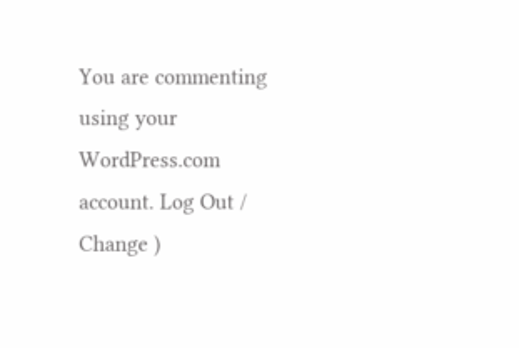You are commenting using your WordPress.com account. Log Out /  Change )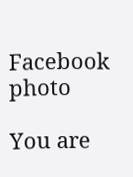Facebook photo

You are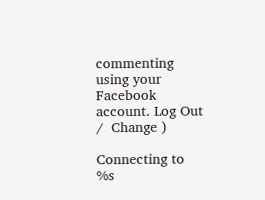commenting using your Facebook account. Log Out /  Change )

Connecting to %s